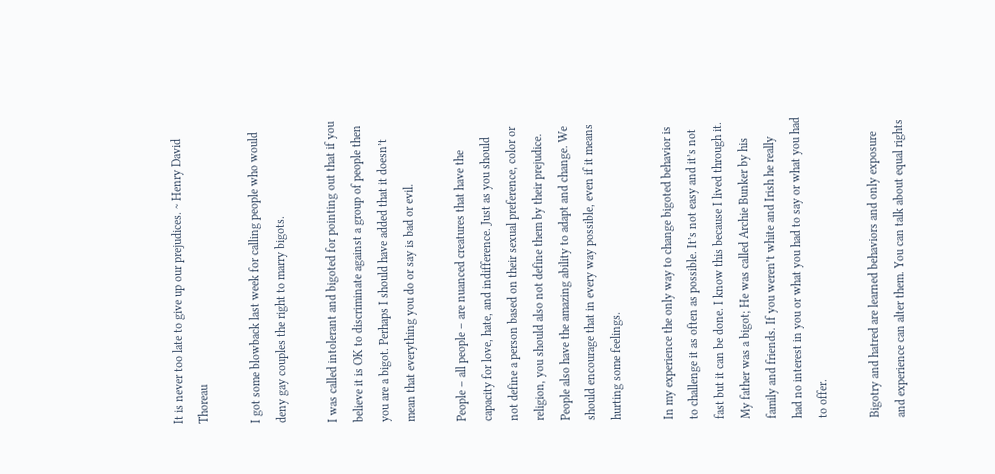It is never too late to give up our prejudices. ~ Henry David Thoreau

I got some blowback last week for calling people who would deny gay couples the right to marry bigots.

I was called intolerant and bigoted for pointing out that if you believe it is OK to discriminate against a group of people then you are a bigot. Perhaps I should have added that it doesn’t mean that everything you do or say is bad or evil.

People – all people – are nuanced creatures that have the capacity for love, hate, and indifference. Just as you should not define a person based on their sexual preference, color or religion, you should also not define them by their prejudice. People also have the amazing ability to adapt and change. We should encourage that in every way possible, even if it means hurting some feelings.

In my experience the only way to change bigoted behavior is to challenge it as often as possible. It’s not easy and it’s not fast but it can be done. I know this because I lived through it. My father was a bigot; He was called Archie Bunker by his family and friends. If you weren’t white and Irish he really had no interest in you or what you had to say or what you had to offer.

Bigotry and hatred are learned behaviors and only exposure and experience can alter them. You can talk about equal rights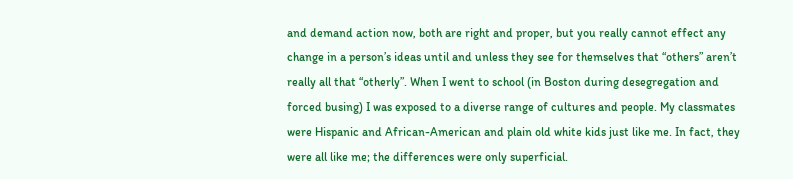and demand action now, both are right and proper, but you really cannot effect any change in a person’s ideas until and unless they see for themselves that “others” aren’t really all that “otherly”. When I went to school (in Boston during desegregation and forced busing) I was exposed to a diverse range of cultures and people. My classmates were Hispanic and African-American and plain old white kids just like me. In fact, they were all like me; the differences were only superficial.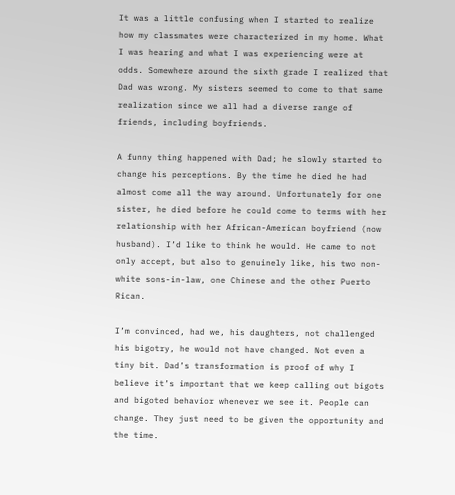It was a little confusing when I started to realize how my classmates were characterized in my home. What I was hearing and what I was experiencing were at odds. Somewhere around the sixth grade I realized that Dad was wrong. My sisters seemed to come to that same realization since we all had a diverse range of friends, including boyfriends.

A funny thing happened with Dad; he slowly started to change his perceptions. By the time he died he had almost come all the way around. Unfortunately for one sister, he died before he could come to terms with her relationship with her African-American boyfriend (now husband). I’d like to think he would. He came to not only accept, but also to genuinely like, his two non-white sons-in-law, one Chinese and the other Puerto Rican.

I’m convinced, had we, his daughters, not challenged his bigotry, he would not have changed. Not even a tiny bit. Dad’s transformation is proof of why I believe it’s important that we keep calling out bigots and bigoted behavior whenever we see it. People can change. They just need to be given the opportunity and the time.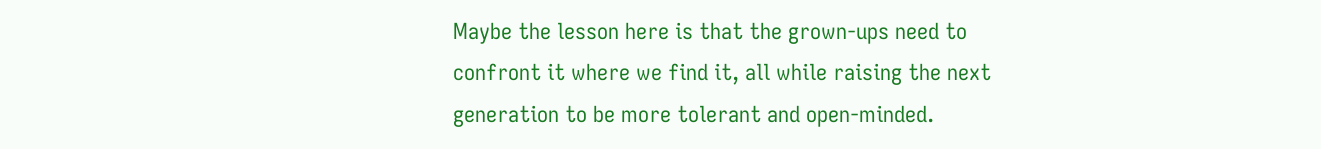Maybe the lesson here is that the grown-ups need to confront it where we find it, all while raising the next generation to be more tolerant and open-minded.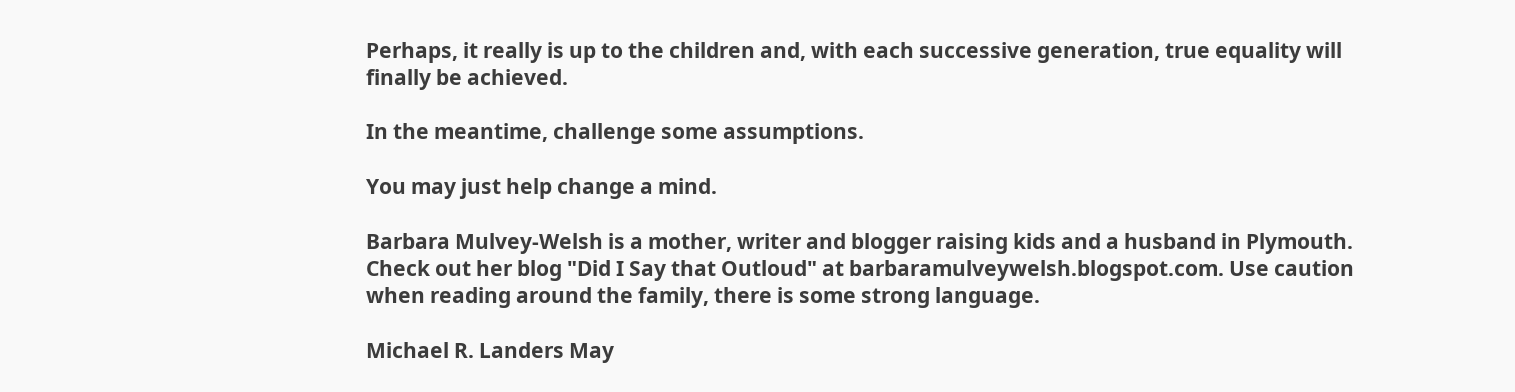Perhaps, it really is up to the children and, with each successive generation, true equality will finally be achieved.

In the meantime, challenge some assumptions.

You may just help change a mind.

Barbara Mulvey-Welsh is a mother, writer and blogger raising kids and a husband in Plymouth. Check out her blog "Did I Say that Outloud" at barbaramulveywelsh.blogspot.com. Use caution when reading around the family, there is some strong language.

Michael R. Landers May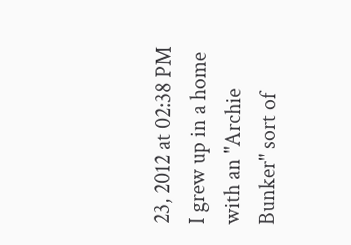23, 2012 at 02:38 PM
I grew up in a home with an "Archie Bunker" sort of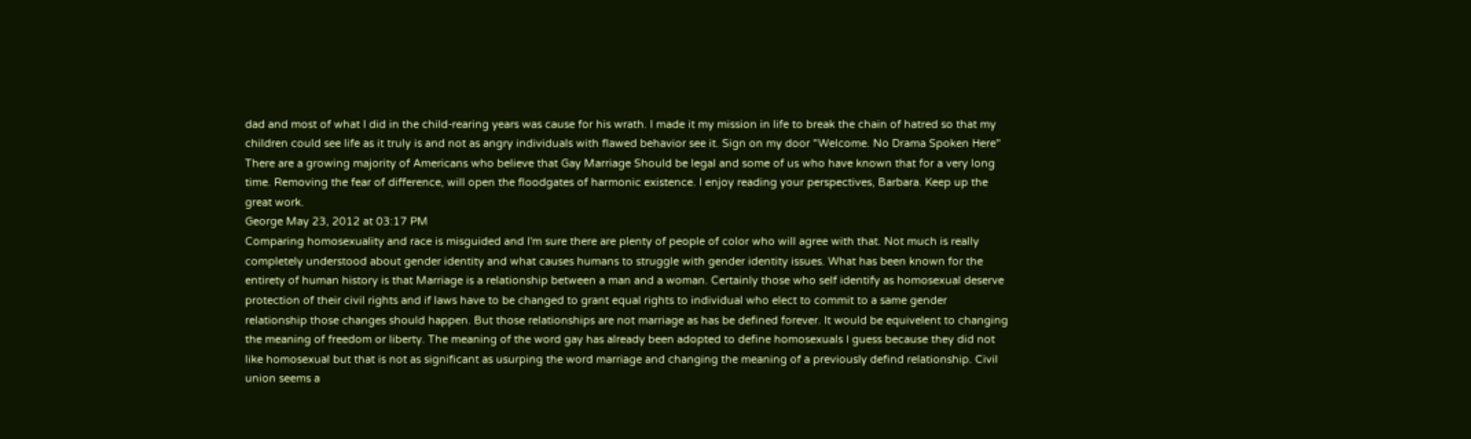dad and most of what I did in the child-rearing years was cause for his wrath. I made it my mission in life to break the chain of hatred so that my children could see life as it truly is and not as angry individuals with flawed behavior see it. Sign on my door "Welcome. No Drama Spoken Here" There are a growing majority of Americans who believe that Gay Marriage Should be legal and some of us who have known that for a very long time. Removing the fear of difference, will open the floodgates of harmonic existence. I enjoy reading your perspectives, Barbara. Keep up the great work.
George May 23, 2012 at 03:17 PM
Comparing homosexuality and race is misguided and I'm sure there are plenty of people of color who will agree with that. Not much is really completely understood about gender identity and what causes humans to struggle with gender identity issues. What has been known for the entirety of human history is that Marriage is a relationship between a man and a woman. Certainly those who self identify as homosexual deserve protection of their civil rights and if laws have to be changed to grant equal rights to individual who elect to commit to a same gender relationship those changes should happen. But those relationships are not marriage as has be defined forever. It would be equivelent to changing the meaning of freedom or liberty. The meaning of the word gay has already been adopted to define homosexuals I guess because they did not like homosexual but that is not as significant as usurping the word marriage and changing the meaning of a previously defind relationship. Civil union seems a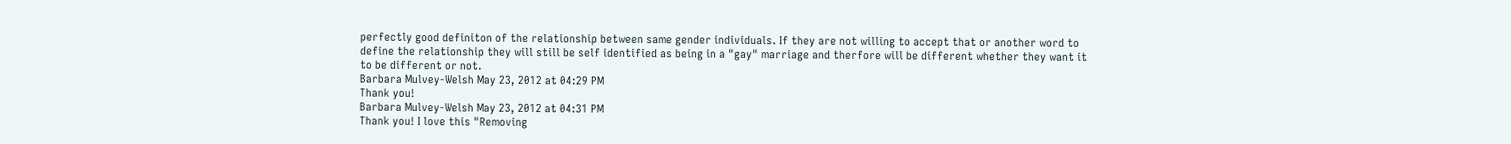perfectly good definiton of the relationship between same gender individuals. If they are not willing to accept that or another word to define the relationship they will still be self identified as being in a "gay" marriage and therfore will be different whether they want it to be different or not.
Barbara Mulvey-Welsh May 23, 2012 at 04:29 PM
Thank you!
Barbara Mulvey-Welsh May 23, 2012 at 04:31 PM
Thank you! I love this "Removing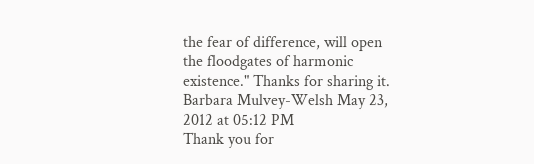the fear of difference, will open the floodgates of harmonic existence." Thanks for sharing it.
Barbara Mulvey-Welsh May 23, 2012 at 05:12 PM
Thank you for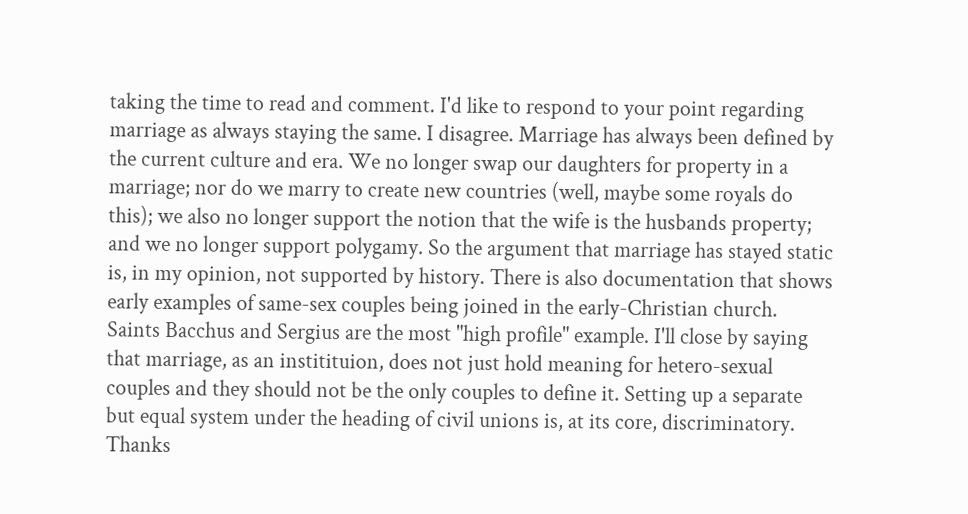taking the time to read and comment. I'd like to respond to your point regarding marriage as always staying the same. I disagree. Marriage has always been defined by the current culture and era. We no longer swap our daughters for property in a marriage; nor do we marry to create new countries (well, maybe some royals do this); we also no longer support the notion that the wife is the husbands property; and we no longer support polygamy. So the argument that marriage has stayed static is, in my opinion, not supported by history. There is also documentation that shows early examples of same-sex couples being joined in the early-Christian church. Saints Bacchus and Sergius are the most "high profile" example. I'll close by saying that marriage, as an institituion, does not just hold meaning for hetero-sexual couples and they should not be the only couples to define it. Setting up a separate but equal system under the heading of civil unions is, at its core, discriminatory. Thanks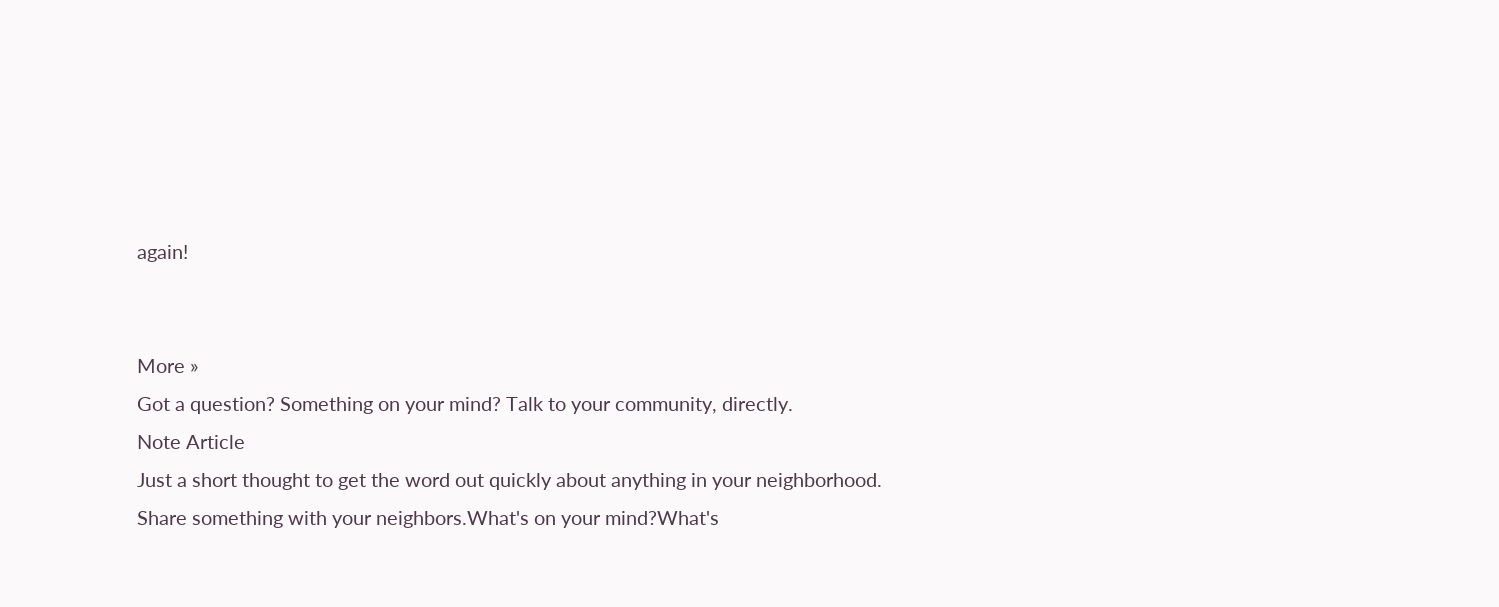again!


More »
Got a question? Something on your mind? Talk to your community, directly.
Note Article
Just a short thought to get the word out quickly about anything in your neighborhood.
Share something with your neighbors.What's on your mind?What's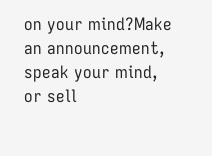on your mind?Make an announcement, speak your mind, or sell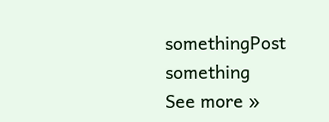somethingPost something
See more »